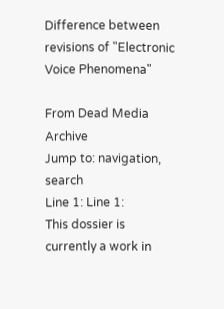Difference between revisions of "Electronic Voice Phenomena"

From Dead Media Archive
Jump to: navigation, search
Line 1: Line 1:
This dossier is currently a work in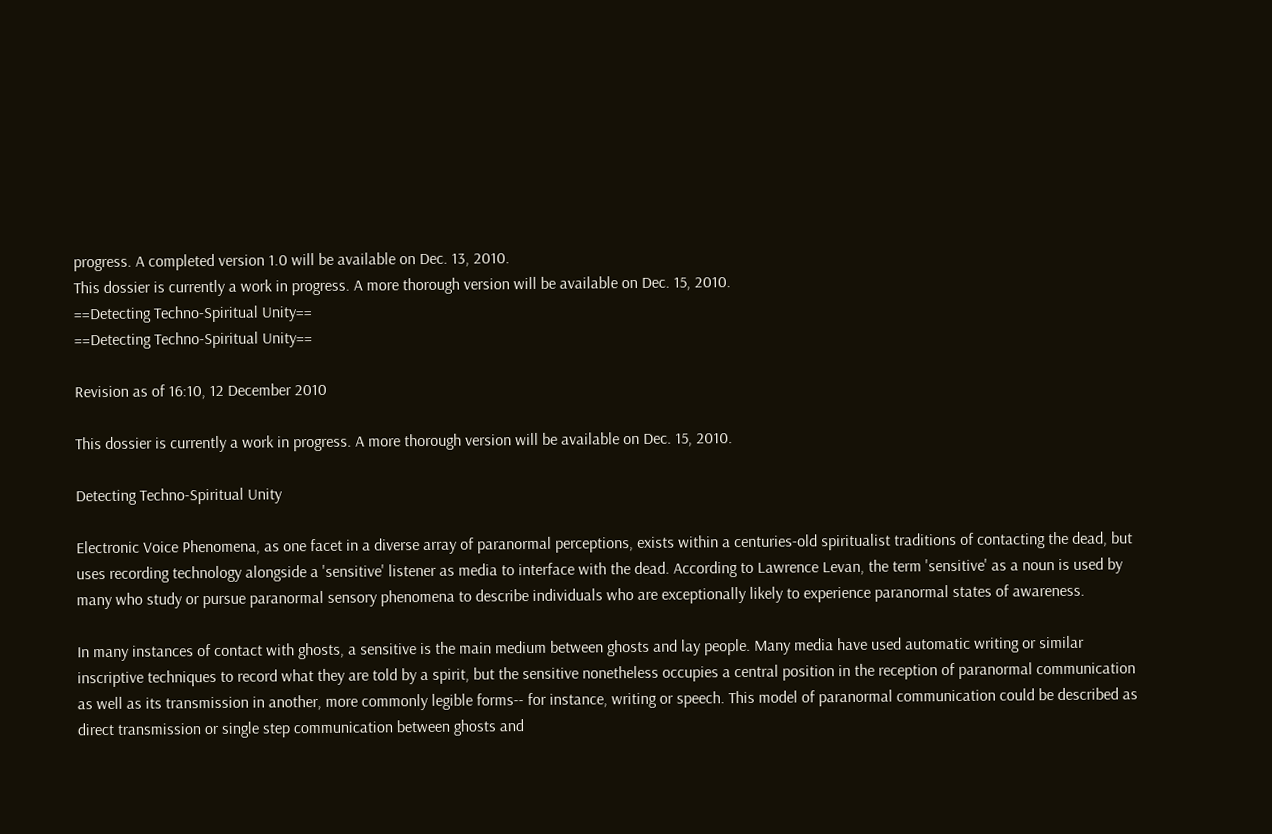progress. A completed version 1.0 will be available on Dec. 13, 2010.
This dossier is currently a work in progress. A more thorough version will be available on Dec. 15, 2010.
==Detecting Techno-Spiritual Unity==
==Detecting Techno-Spiritual Unity==

Revision as of 16:10, 12 December 2010

This dossier is currently a work in progress. A more thorough version will be available on Dec. 15, 2010.

Detecting Techno-Spiritual Unity

Electronic Voice Phenomena, as one facet in a diverse array of paranormal perceptions, exists within a centuries-old spiritualist traditions of contacting the dead, but uses recording technology alongside a 'sensitive' listener as media to interface with the dead. According to Lawrence Levan, the term 'sensitive' as a noun is used by many who study or pursue paranormal sensory phenomena to describe individuals who are exceptionally likely to experience paranormal states of awareness.

In many instances of contact with ghosts, a sensitive is the main medium between ghosts and lay people. Many media have used automatic writing or similar inscriptive techniques to record what they are told by a spirit, but the sensitive nonetheless occupies a central position in the reception of paranormal communication as well as its transmission in another, more commonly legible forms-- for instance, writing or speech. This model of paranormal communication could be described as direct transmission or single step communication between ghosts and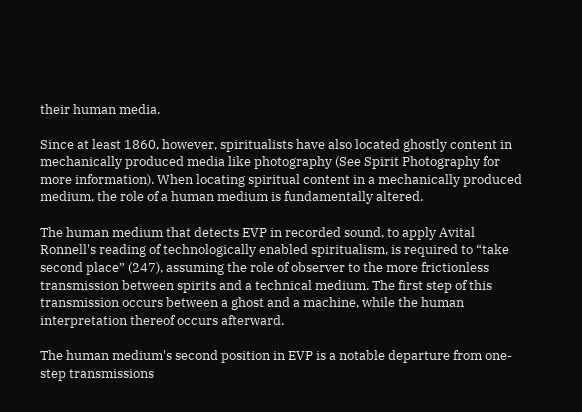their human media.

Since at least 1860, however, spiritualists have also located ghostly content in mechanically produced media like photography (See Spirit Photography for more information). When locating spiritual content in a mechanically produced medium, the role of a human medium is fundamentally altered.

The human medium that detects EVP in recorded sound, to apply Avital Ronnell's reading of technologically enabled spiritualism, is required to “take second place” (247), assuming the role of observer to the more frictionless transmission between spirits and a technical medium. The first step of this transmission occurs between a ghost and a machine, while the human interpretation thereof occurs afterward.

The human medium's second position in EVP is a notable departure from one-step transmissions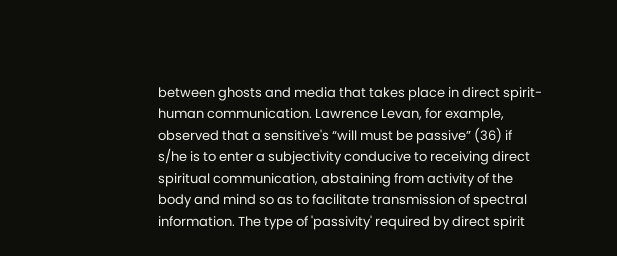between ghosts and media that takes place in direct spirit-human communication. Lawrence Levan, for example, observed that a sensitive's “will must be passive” (36) if s/he is to enter a subjectivity conducive to receiving direct spiritual communication, abstaining from activity of the body and mind so as to facilitate transmission of spectral information. The type of 'passivity' required by direct spirit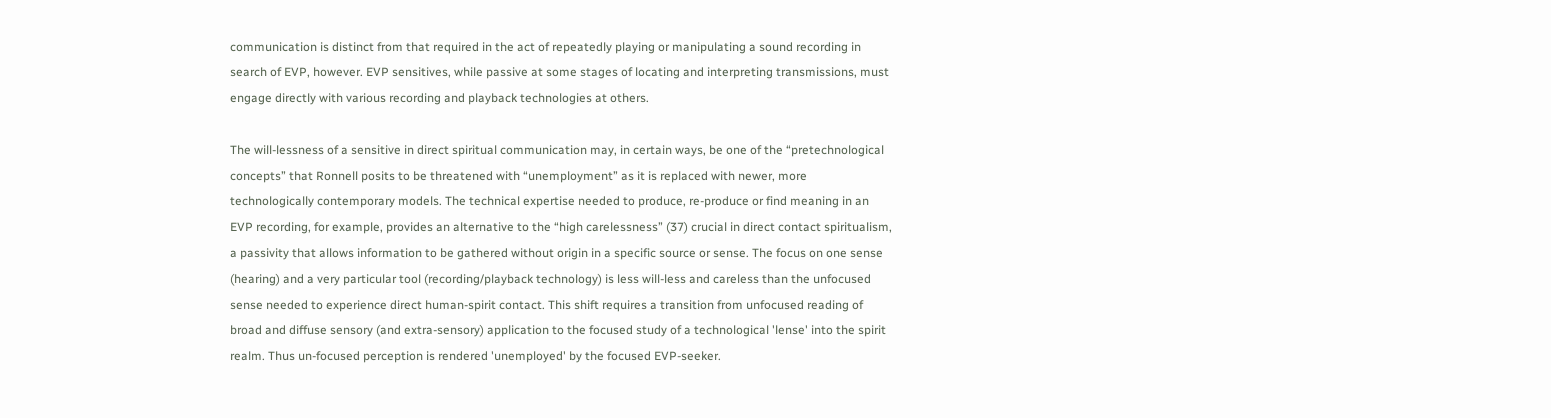communication is distinct from that required in the act of repeatedly playing or manipulating a sound recording in search of EVP, however. EVP sensitives, while passive at some stages of locating and interpreting transmissions, must engage directly with various recording and playback technologies at others.

The will-lessness of a sensitive in direct spiritual communication may, in certain ways, be one of the “pretechnological concepts” that Ronnell posits to be threatened with “unemployment” as it is replaced with newer, more technologically contemporary models. The technical expertise needed to produce, re-produce or find meaning in an EVP recording, for example, provides an alternative to the “high carelessness” (37) crucial in direct contact spiritualism, a passivity that allows information to be gathered without origin in a specific source or sense. The focus on one sense (hearing) and a very particular tool (recording/playback technology) is less will-less and careless than the unfocused sense needed to experience direct human-spirit contact. This shift requires a transition from unfocused reading of broad and diffuse sensory (and extra-sensory) application to the focused study of a technological 'lense' into the spirit realm. Thus un-focused perception is rendered 'unemployed' by the focused EVP-seeker.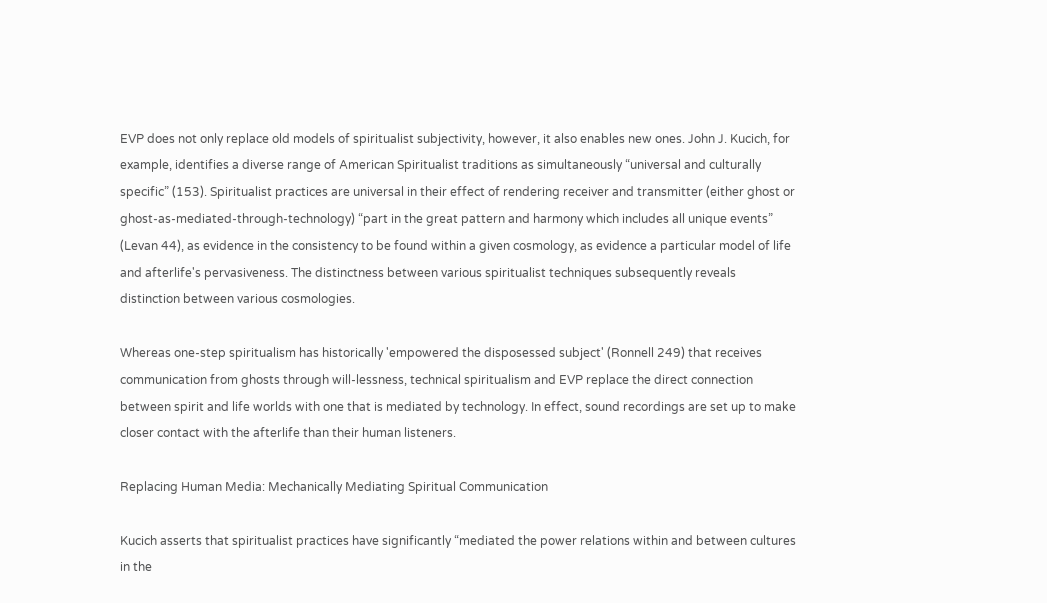EVP does not only replace old models of spiritualist subjectivity, however, it also enables new ones. John J. Kucich, for example, identifies a diverse range of American Spiritualist traditions as simultaneously “universal and culturally specific” (153). Spiritualist practices are universal in their effect of rendering receiver and transmitter (either ghost or ghost-as-mediated-through-technology) “part in the great pattern and harmony which includes all unique events” (Levan 44), as evidence in the consistency to be found within a given cosmology, as evidence a particular model of life and afterlife's pervasiveness. The distinctness between various spiritualist techniques subsequently reveals distinction between various cosmologies.

Whereas one-step spiritualism has historically 'empowered the disposessed subject' (Ronnell 249) that receives communication from ghosts through will-lessness, technical spiritualism and EVP replace the direct connection between spirit and life worlds with one that is mediated by technology. In effect, sound recordings are set up to make closer contact with the afterlife than their human listeners.

Replacing Human Media: Mechanically Mediating Spiritual Communication

Kucich asserts that spiritualist practices have significantly “mediated the power relations within and between cultures in the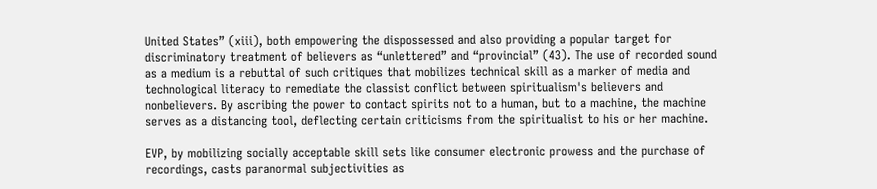United States” (xiii), both empowering the dispossessed and also providing a popular target for discriminatory treatment of believers as “unlettered” and “provincial” (43). The use of recorded sound as a medium is a rebuttal of such critiques that mobilizes technical skill as a marker of media and technological literacy to remediate the classist conflict between spiritualism's believers and nonbelievers. By ascribing the power to contact spirits not to a human, but to a machine, the machine serves as a distancing tool, deflecting certain criticisms from the spiritualist to his or her machine.

EVP, by mobilizing socially acceptable skill sets like consumer electronic prowess and the purchase of recordings, casts paranormal subjectivities as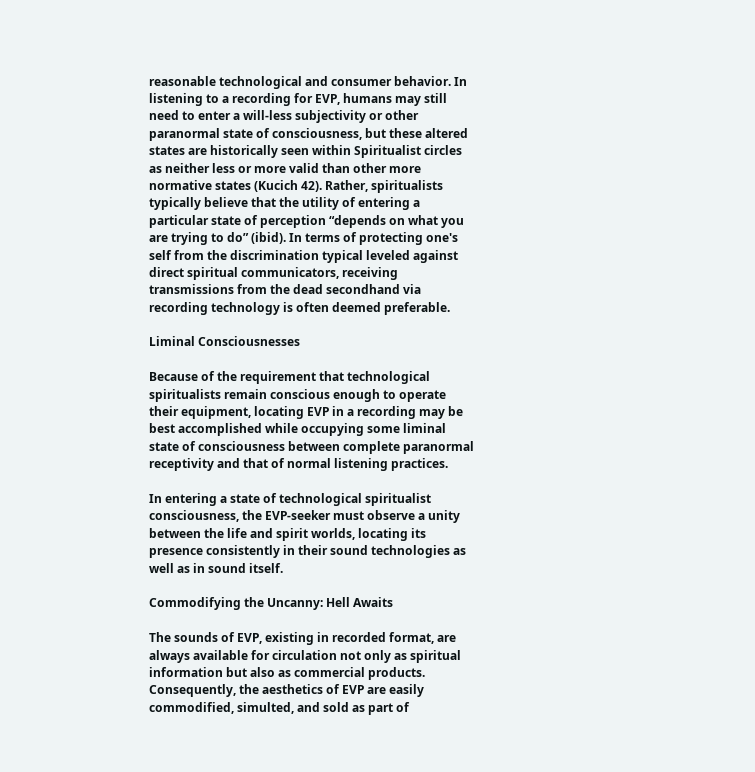reasonable technological and consumer behavior. In listening to a recording for EVP, humans may still need to enter a will-less subjectivity or other paranormal state of consciousness, but these altered states are historically seen within Spiritualist circles as neither less or more valid than other more normative states (Kucich 42). Rather, spiritualists typically believe that the utility of entering a particular state of perception “depends on what you are trying to do” (ibid). In terms of protecting one's self from the discrimination typical leveled against direct spiritual communicators, receiving transmissions from the dead secondhand via recording technology is often deemed preferable.

Liminal Consciousnesses

Because of the requirement that technological spiritualists remain conscious enough to operate their equipment, locating EVP in a recording may be best accomplished while occupying some liminal state of consciousness between complete paranormal receptivity and that of normal listening practices.

In entering a state of technological spiritualist consciousness, the EVP-seeker must observe a unity between the life and spirit worlds, locating its presence consistently in their sound technologies as well as in sound itself.

Commodifying the Uncanny: Hell Awaits

The sounds of EVP, existing in recorded format, are always available for circulation not only as spiritual information but also as commercial products. Consequently, the aesthetics of EVP are easily commodified, simulted, and sold as part of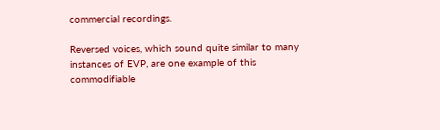commercial recordings.

Reversed voices, which sound quite similar to many instances of EVP, are one example of this commodifiable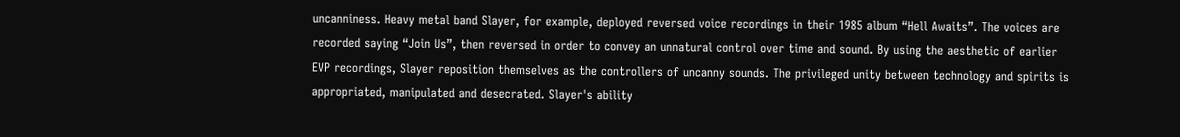uncanniness. Heavy metal band Slayer, for example, deployed reversed voice recordings in their 1985 album “Hell Awaits”. The voices are recorded saying “Join Us”, then reversed in order to convey an unnatural control over time and sound. By using the aesthetic of earlier EVP recordings, Slayer reposition themselves as the controllers of uncanny sounds. The privileged unity between technology and spirits is appropriated, manipulated and desecrated. Slayer's ability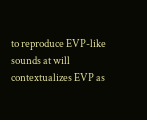to reproduce EVP-like sounds at will contextualizes EVP as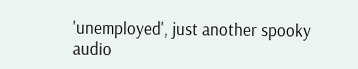'unemployed', just another spooky audio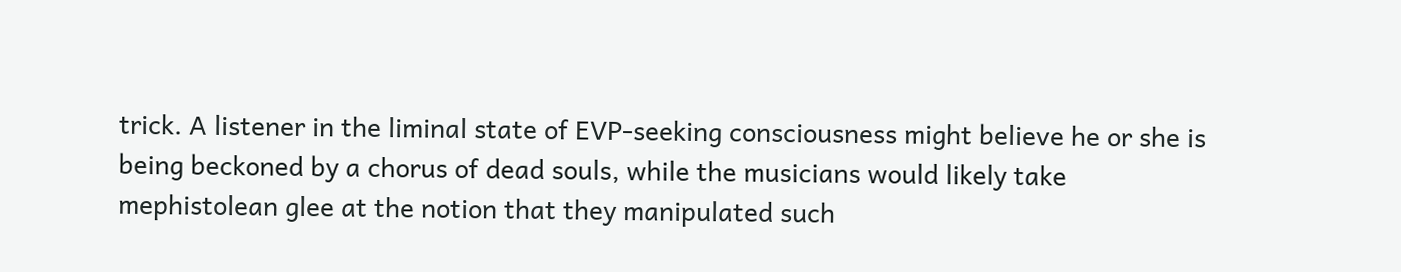trick. A listener in the liminal state of EVP-seeking consciousness might believe he or she is being beckoned by a chorus of dead souls, while the musicians would likely take mephistolean glee at the notion that they manipulated such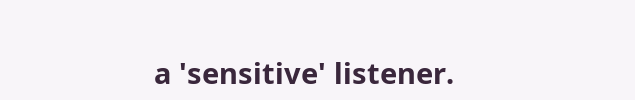a 'sensitive' listener.